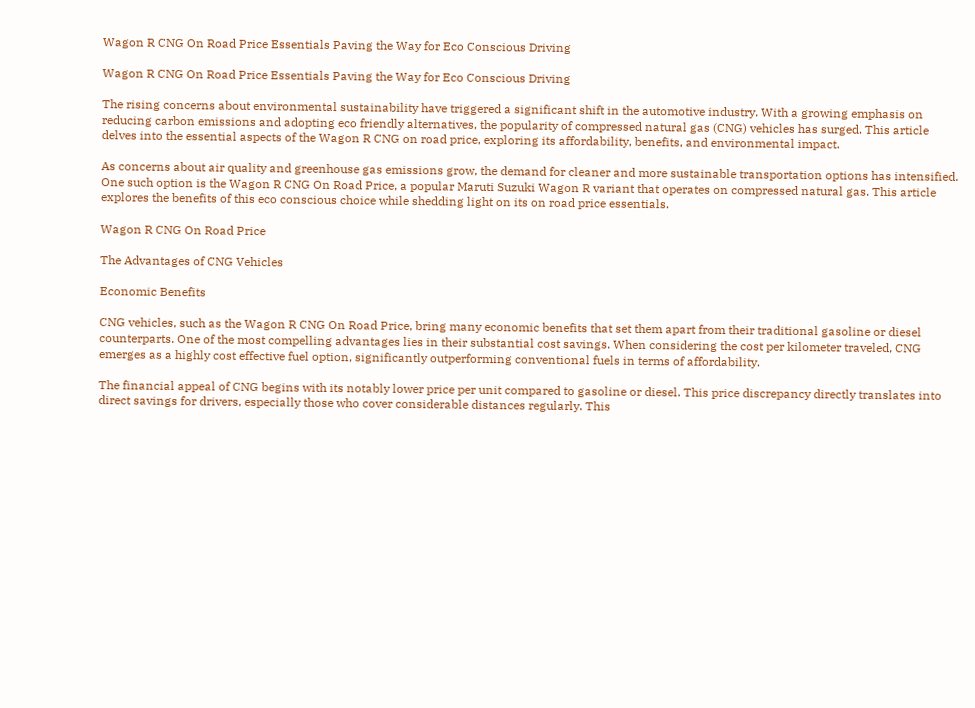Wagon R CNG On Road Price Essentials Paving the Way for Eco Conscious Driving

Wagon R CNG On Road Price Essentials Paving the Way for Eco Conscious Driving

The rising concerns about environmental sustainability have triggered a significant shift in the automotive industry. With a growing emphasis on reducing carbon emissions and adopting eco friendly alternatives, the popularity of compressed natural gas (CNG) vehicles has surged. This article delves into the essential aspects of the Wagon R CNG on road price, exploring its affordability, benefits, and environmental impact.

As concerns about air quality and greenhouse gas emissions grow, the demand for cleaner and more sustainable transportation options has intensified. One such option is the Wagon R CNG On Road Price, a popular Maruti Suzuki Wagon R variant that operates on compressed natural gas. This article explores the benefits of this eco conscious choice while shedding light on its on road price essentials.

Wagon R CNG On Road Price

The Advantages of CNG Vehicles

Economic Benefits

CNG vehicles, such as the Wagon R CNG On Road Price, bring many economic benefits that set them apart from their traditional gasoline or diesel counterparts. One of the most compelling advantages lies in their substantial cost savings. When considering the cost per kilometer traveled, CNG emerges as a highly cost effective fuel option, significantly outperforming conventional fuels in terms of affordability.

The financial appeal of CNG begins with its notably lower price per unit compared to gasoline or diesel. This price discrepancy directly translates into direct savings for drivers, especially those who cover considerable distances regularly. This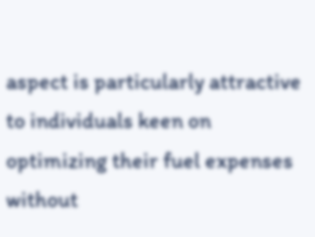aspect is particularly attractive to individuals keen on optimizing their fuel expenses without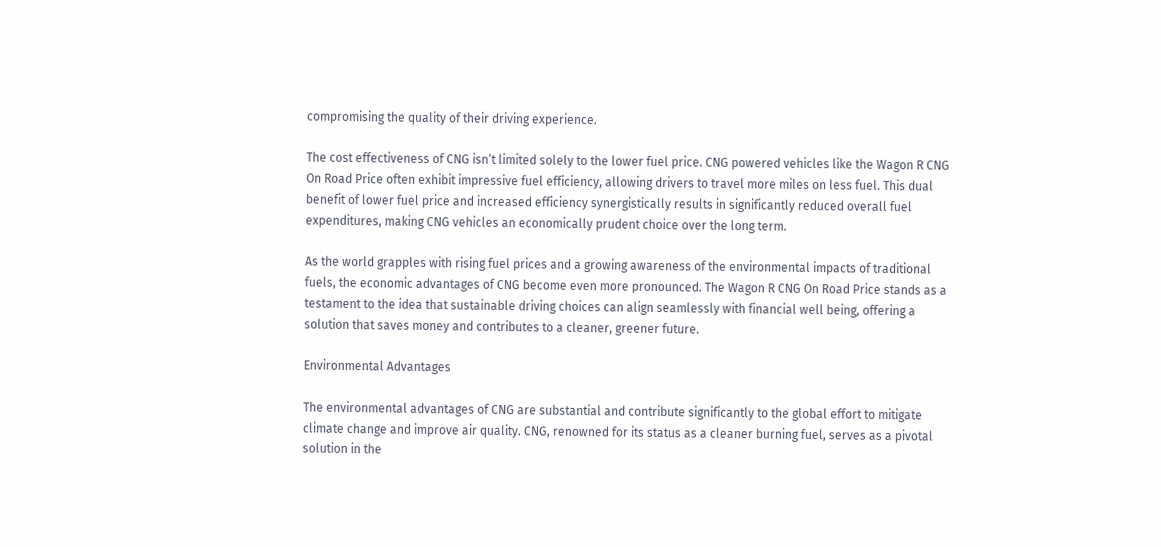compromising the quality of their driving experience.

The cost effectiveness of CNG isn’t limited solely to the lower fuel price. CNG powered vehicles like the Wagon R CNG On Road Price often exhibit impressive fuel efficiency, allowing drivers to travel more miles on less fuel. This dual benefit of lower fuel price and increased efficiency synergistically results in significantly reduced overall fuel expenditures, making CNG vehicles an economically prudent choice over the long term.

As the world grapples with rising fuel prices and a growing awareness of the environmental impacts of traditional fuels, the economic advantages of CNG become even more pronounced. The Wagon R CNG On Road Price stands as a testament to the idea that sustainable driving choices can align seamlessly with financial well being, offering a solution that saves money and contributes to a cleaner, greener future.

Environmental Advantages

The environmental advantages of CNG are substantial and contribute significantly to the global effort to mitigate climate change and improve air quality. CNG, renowned for its status as a cleaner burning fuel, serves as a pivotal solution in the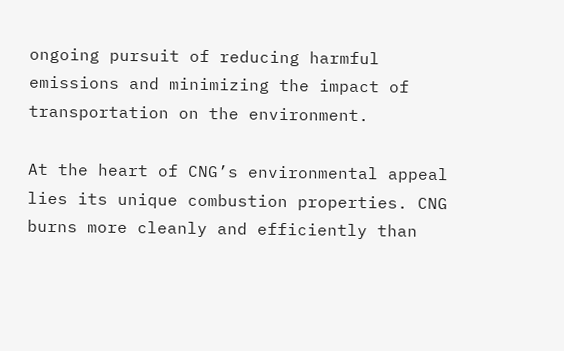ongoing pursuit of reducing harmful emissions and minimizing the impact of transportation on the environment.

At the heart of CNG’s environmental appeal lies its unique combustion properties. CNG burns more cleanly and efficiently than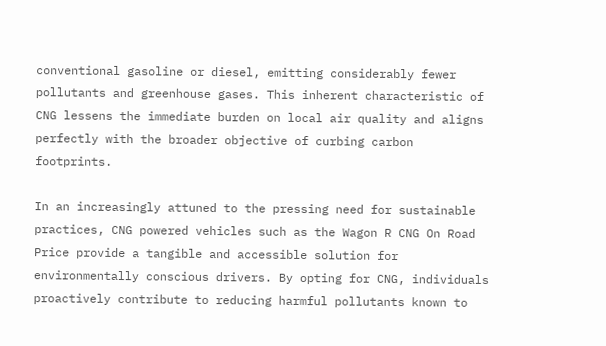conventional gasoline or diesel, emitting considerably fewer pollutants and greenhouse gases. This inherent characteristic of CNG lessens the immediate burden on local air quality and aligns perfectly with the broader objective of curbing carbon footprints.

In an increasingly attuned to the pressing need for sustainable practices, CNG powered vehicles such as the Wagon R CNG On Road Price provide a tangible and accessible solution for environmentally conscious drivers. By opting for CNG, individuals proactively contribute to reducing harmful pollutants known to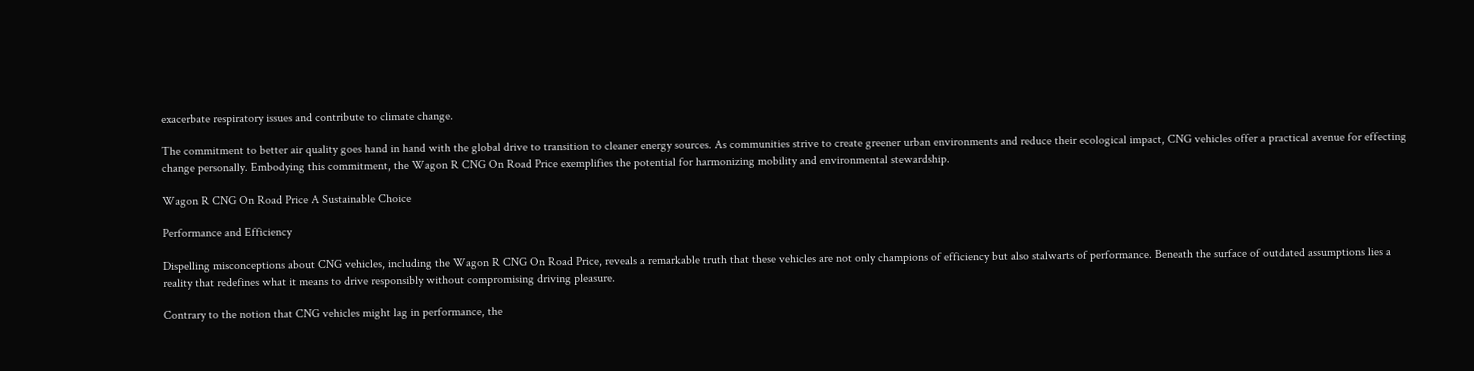exacerbate respiratory issues and contribute to climate change.

The commitment to better air quality goes hand in hand with the global drive to transition to cleaner energy sources. As communities strive to create greener urban environments and reduce their ecological impact, CNG vehicles offer a practical avenue for effecting change personally. Embodying this commitment, the Wagon R CNG On Road Price exemplifies the potential for harmonizing mobility and environmental stewardship.

Wagon R CNG On Road Price A Sustainable Choice

Performance and Efficiency

Dispelling misconceptions about CNG vehicles, including the Wagon R CNG On Road Price, reveals a remarkable truth that these vehicles are not only champions of efficiency but also stalwarts of performance. Beneath the surface of outdated assumptions lies a reality that redefines what it means to drive responsibly without compromising driving pleasure.

Contrary to the notion that CNG vehicles might lag in performance, the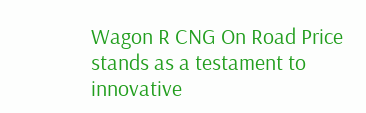Wagon R CNG On Road Price stands as a testament to innovative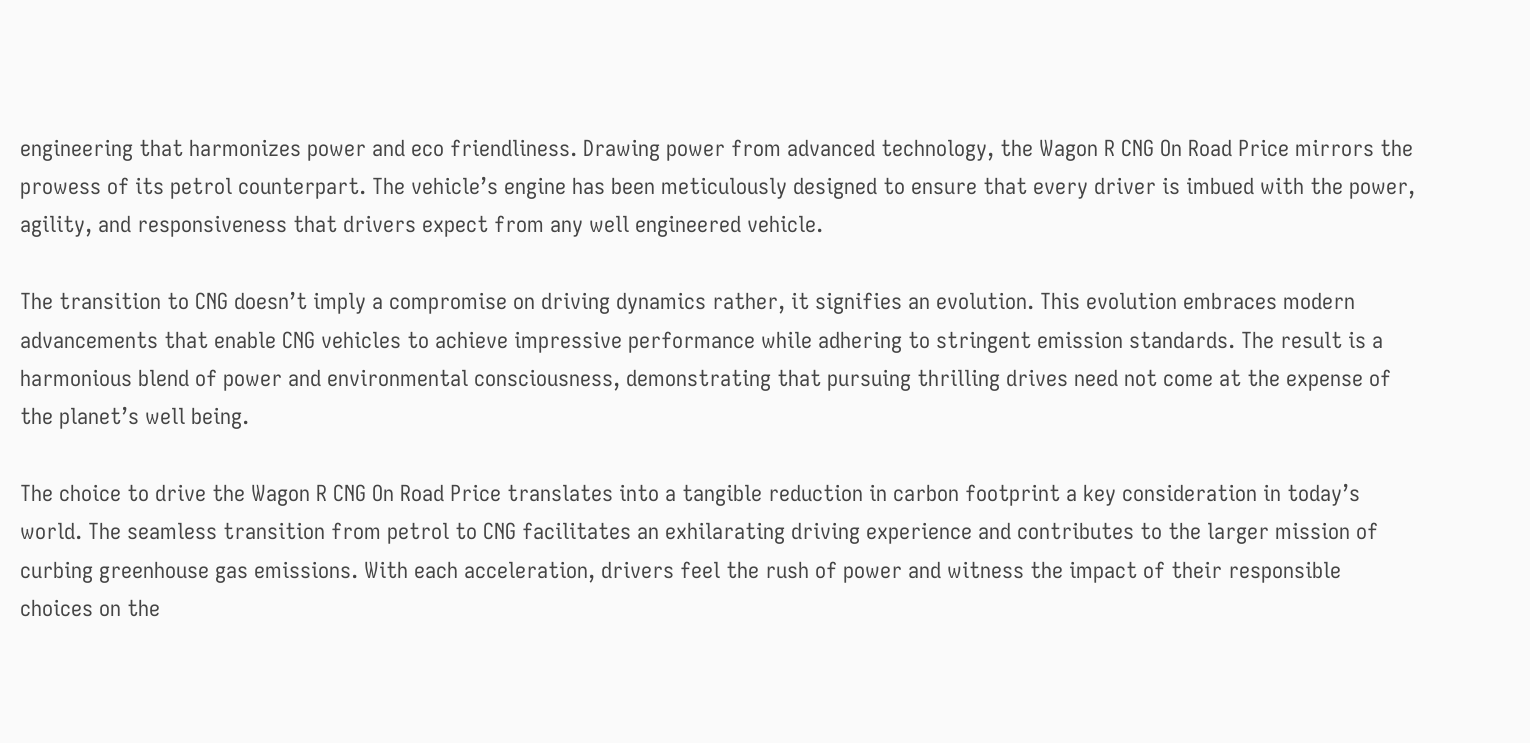engineering that harmonizes power and eco friendliness. Drawing power from advanced technology, the Wagon R CNG On Road Price mirrors the prowess of its petrol counterpart. The vehicle’s engine has been meticulously designed to ensure that every driver is imbued with the power, agility, and responsiveness that drivers expect from any well engineered vehicle.

The transition to CNG doesn’t imply a compromise on driving dynamics rather, it signifies an evolution. This evolution embraces modern advancements that enable CNG vehicles to achieve impressive performance while adhering to stringent emission standards. The result is a harmonious blend of power and environmental consciousness, demonstrating that pursuing thrilling drives need not come at the expense of the planet’s well being.

The choice to drive the Wagon R CNG On Road Price translates into a tangible reduction in carbon footprint a key consideration in today’s world. The seamless transition from petrol to CNG facilitates an exhilarating driving experience and contributes to the larger mission of curbing greenhouse gas emissions. With each acceleration, drivers feel the rush of power and witness the impact of their responsible choices on the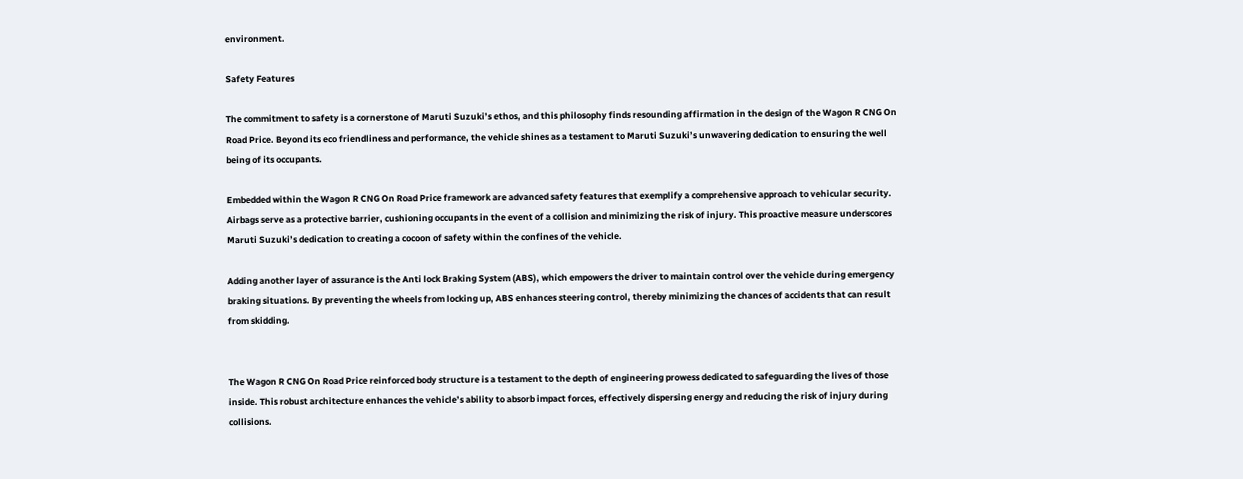environment.

Safety Features

The commitment to safety is a cornerstone of Maruti Suzuki’s ethos, and this philosophy finds resounding affirmation in the design of the Wagon R CNG On Road Price. Beyond its eco friendliness and performance, the vehicle shines as a testament to Maruti Suzuki’s unwavering dedication to ensuring the well being of its occupants.

Embedded within the Wagon R CNG On Road Price framework are advanced safety features that exemplify a comprehensive approach to vehicular security. Airbags serve as a protective barrier, cushioning occupants in the event of a collision and minimizing the risk of injury. This proactive measure underscores Maruti Suzuki’s dedication to creating a cocoon of safety within the confines of the vehicle.

Adding another layer of assurance is the Anti lock Braking System (ABS), which empowers the driver to maintain control over the vehicle during emergency braking situations. By preventing the wheels from locking up, ABS enhances steering control, thereby minimizing the chances of accidents that can result from skidding.


The Wagon R CNG On Road Price reinforced body structure is a testament to the depth of engineering prowess dedicated to safeguarding the lives of those inside. This robust architecture enhances the vehicle’s ability to absorb impact forces, effectively dispersing energy and reducing the risk of injury during collisions.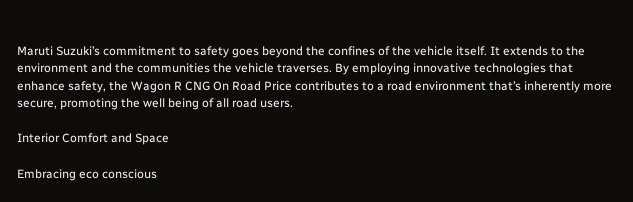Maruti Suzuki’s commitment to safety goes beyond the confines of the vehicle itself. It extends to the environment and the communities the vehicle traverses. By employing innovative technologies that enhance safety, the Wagon R CNG On Road Price contributes to a road environment that’s inherently more secure, promoting the well being of all road users.

Interior Comfort and Space

Embracing eco conscious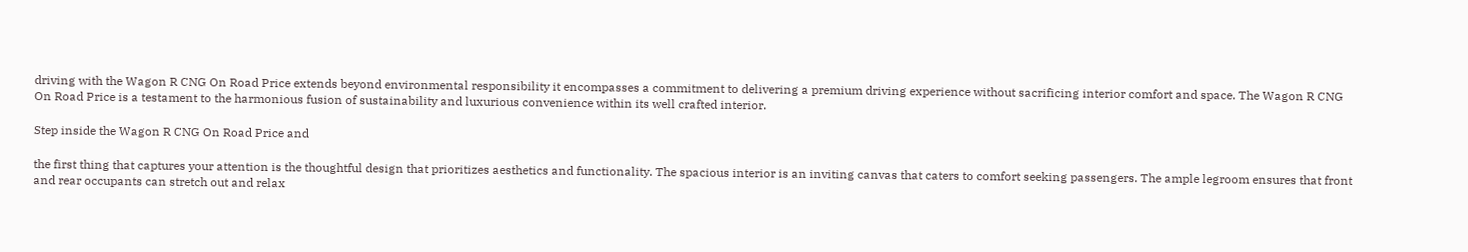driving with the Wagon R CNG On Road Price extends beyond environmental responsibility it encompasses a commitment to delivering a premium driving experience without sacrificing interior comfort and space. The Wagon R CNG On Road Price is a testament to the harmonious fusion of sustainability and luxurious convenience within its well crafted interior.

Step inside the Wagon R CNG On Road Price and

the first thing that captures your attention is the thoughtful design that prioritizes aesthetics and functionality. The spacious interior is an inviting canvas that caters to comfort seeking passengers. The ample legroom ensures that front and rear occupants can stretch out and relax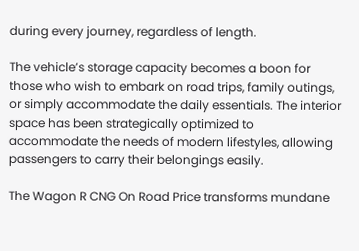during every journey, regardless of length.

The vehicle’s storage capacity becomes a boon for those who wish to embark on road trips, family outings, or simply accommodate the daily essentials. The interior space has been strategically optimized to accommodate the needs of modern lifestyles, allowing passengers to carry their belongings easily.

The Wagon R CNG On Road Price transforms mundane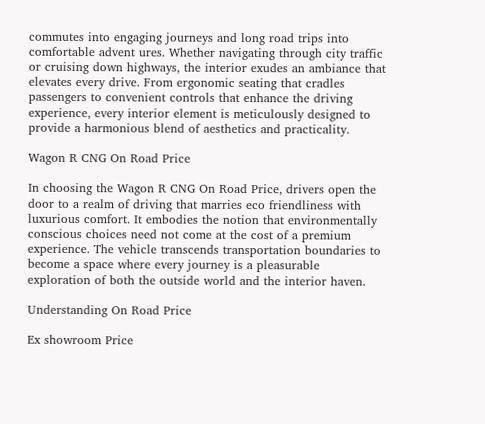commutes into engaging journeys and long road trips into comfortable advent ures. Whether navigating through city traffic or cruising down highways, the interior exudes an ambiance that elevates every drive. From ergonomic seating that cradles passengers to convenient controls that enhance the driving experience, every interior element is meticulously designed to provide a harmonious blend of aesthetics and practicality.

Wagon R CNG On Road Price

In choosing the Wagon R CNG On Road Price, drivers open the door to a realm of driving that marries eco friendliness with luxurious comfort. It embodies the notion that environmentally conscious choices need not come at the cost of a premium experience. The vehicle transcends transportation boundaries to become a space where every journey is a pleasurable exploration of both the outside world and the interior haven.

Understanding On Road Price

Ex showroom Price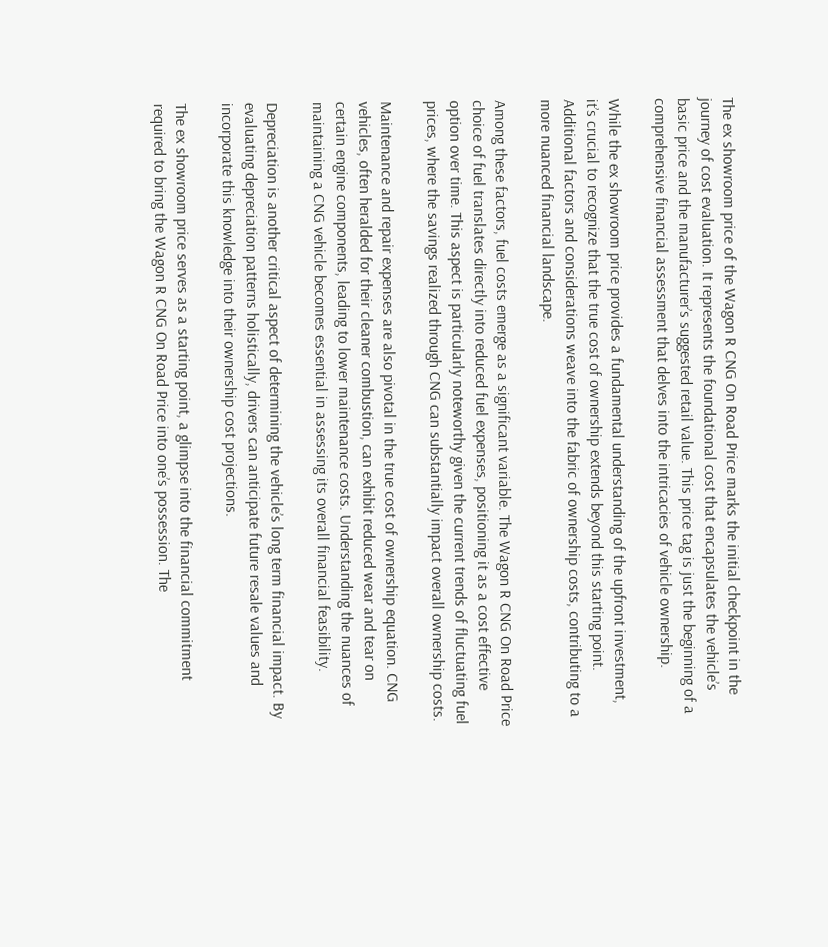The ex showroom price of the Wagon R CNG On Road Price marks the initial checkpoint in the journey of cost evaluation. It represents the foundational cost that encapsulates the vehicle’s basic price and the manufacturer’s suggested retail value. This price tag is just the beginning of a comprehensive financial assessment that delves into the intricacies of vehicle ownership.

While the ex showroom price provides a fundamental understanding of the upfront investment, it’s crucial to recognize that the true cost of ownership extends beyond this starting point. Additional factors and considerations weave into the fabric of ownership costs, contributing to a more nuanced financial landscape.

Among these factors, fuel costs emerge as a significant variable. The Wagon R CNG On Road Price choice of fuel translates directly into reduced fuel expenses, positioning it as a cost effective option over time. This aspect is particularly noteworthy given the current trends of fluctuating fuel prices, where the savings realized through CNG can substantially impact overall ownership costs.

Maintenance and repair expenses are also pivotal in the true cost of ownership equation. CNG vehicles, often heralded for their cleaner combustion, can exhibit reduced wear and tear on certain engine components, leading to lower maintenance costs. Understanding the nuances of maintaining a CNG vehicle becomes essential in assessing its overall financial feasibility.

Depreciation is another critical aspect of determining the vehicle’s long term financial impact. By evaluating depreciation patterns holistically, drivers can anticipate future resale values and incorporate this knowledge into their ownership cost projections.

The ex showroom price serves as a starting point, a glimpse into the financial commitment required to bring the Wagon R CNG On Road Price into one’s possession. The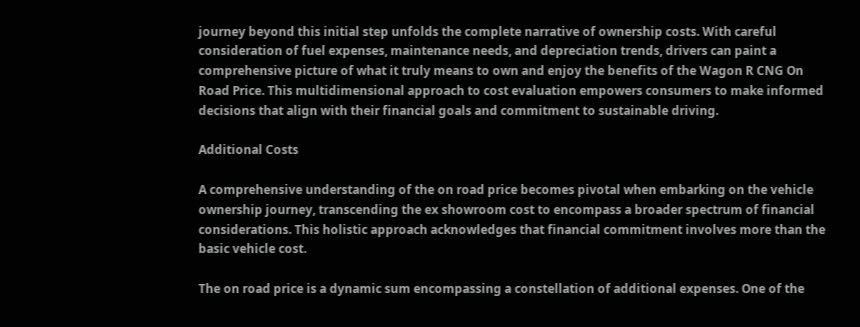journey beyond this initial step unfolds the complete narrative of ownership costs. With careful consideration of fuel expenses, maintenance needs, and depreciation trends, drivers can paint a comprehensive picture of what it truly means to own and enjoy the benefits of the Wagon R CNG On Road Price. This multidimensional approach to cost evaluation empowers consumers to make informed decisions that align with their financial goals and commitment to sustainable driving.

Additional Costs

A comprehensive understanding of the on road price becomes pivotal when embarking on the vehicle ownership journey, transcending the ex showroom cost to encompass a broader spectrum of financial considerations. This holistic approach acknowledges that financial commitment involves more than the basic vehicle cost.

The on road price is a dynamic sum encompassing a constellation of additional expenses. One of the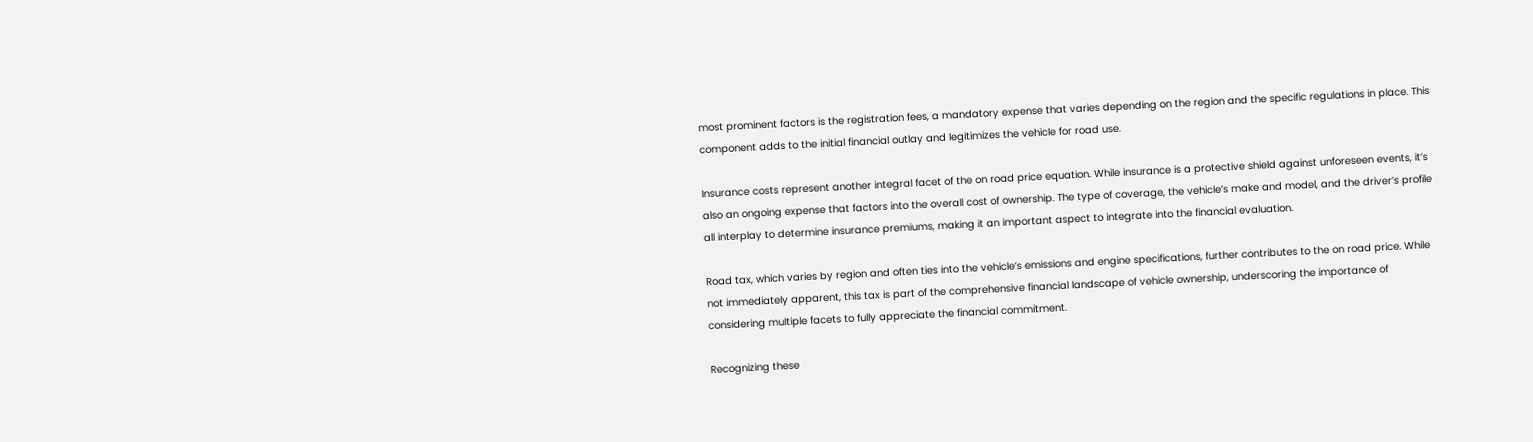most prominent factors is the registration fees, a mandatory expense that varies depending on the region and the specific regulations in place. This component adds to the initial financial outlay and legitimizes the vehicle for road use.

Insurance costs represent another integral facet of the on road price equation. While insurance is a protective shield against unforeseen events, it’s also an ongoing expense that factors into the overall cost of ownership. The type of coverage, the vehicle’s make and model, and the driver’s profile all interplay to determine insurance premiums, making it an important aspect to integrate into the financial evaluation.

Road tax, which varies by region and often ties into the vehicle’s emissions and engine specifications, further contributes to the on road price. While not immediately apparent, this tax is part of the comprehensive financial landscape of vehicle ownership, underscoring the importance of considering multiple facets to fully appreciate the financial commitment.

Recognizing these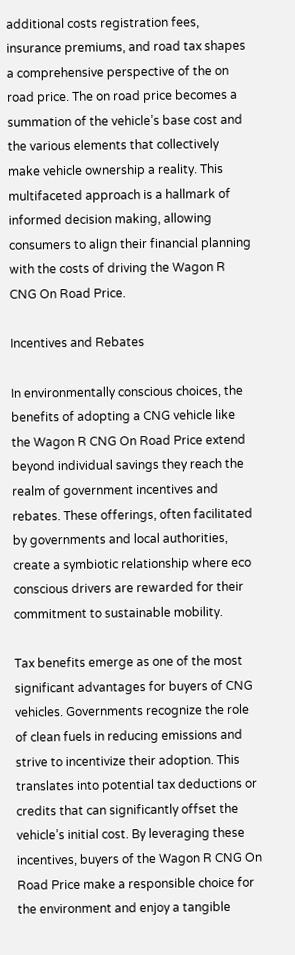additional costs registration fees, insurance premiums, and road tax shapes a comprehensive perspective of the on road price. The on road price becomes a summation of the vehicle’s base cost and the various elements that collectively make vehicle ownership a reality. This multifaceted approach is a hallmark of informed decision making, allowing consumers to align their financial planning with the costs of driving the Wagon R CNG On Road Price.

Incentives and Rebates

In environmentally conscious choices, the benefits of adopting a CNG vehicle like the Wagon R CNG On Road Price extend beyond individual savings they reach the realm of government incentives and rebates. These offerings, often facilitated by governments and local authorities, create a symbiotic relationship where eco conscious drivers are rewarded for their commitment to sustainable mobility.

Tax benefits emerge as one of the most significant advantages for buyers of CNG vehicles. Governments recognize the role of clean fuels in reducing emissions and strive to incentivize their adoption. This translates into potential tax deductions or credits that can significantly offset the vehicle’s initial cost. By leveraging these incentives, buyers of the Wagon R CNG On Road Price make a responsible choice for the environment and enjoy a tangible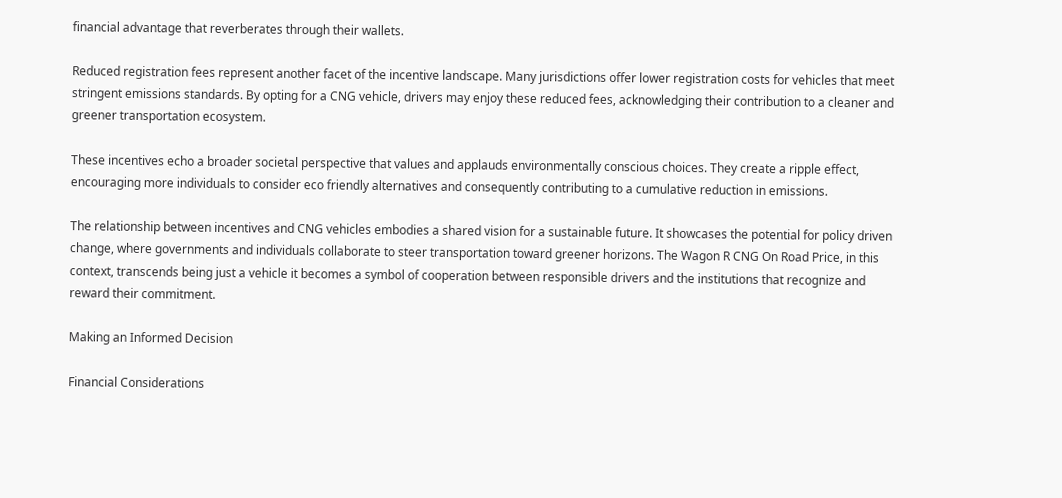financial advantage that reverberates through their wallets.

Reduced registration fees represent another facet of the incentive landscape. Many jurisdictions offer lower registration costs for vehicles that meet stringent emissions standards. By opting for a CNG vehicle, drivers may enjoy these reduced fees, acknowledging their contribution to a cleaner and greener transportation ecosystem.

These incentives echo a broader societal perspective that values and applauds environmentally conscious choices. They create a ripple effect, encouraging more individuals to consider eco friendly alternatives and consequently contributing to a cumulative reduction in emissions.

The relationship between incentives and CNG vehicles embodies a shared vision for a sustainable future. It showcases the potential for policy driven change, where governments and individuals collaborate to steer transportation toward greener horizons. The Wagon R CNG On Road Price, in this context, transcends being just a vehicle it becomes a symbol of cooperation between responsible drivers and the institutions that recognize and reward their commitment.

Making an Informed Decision

Financial Considerations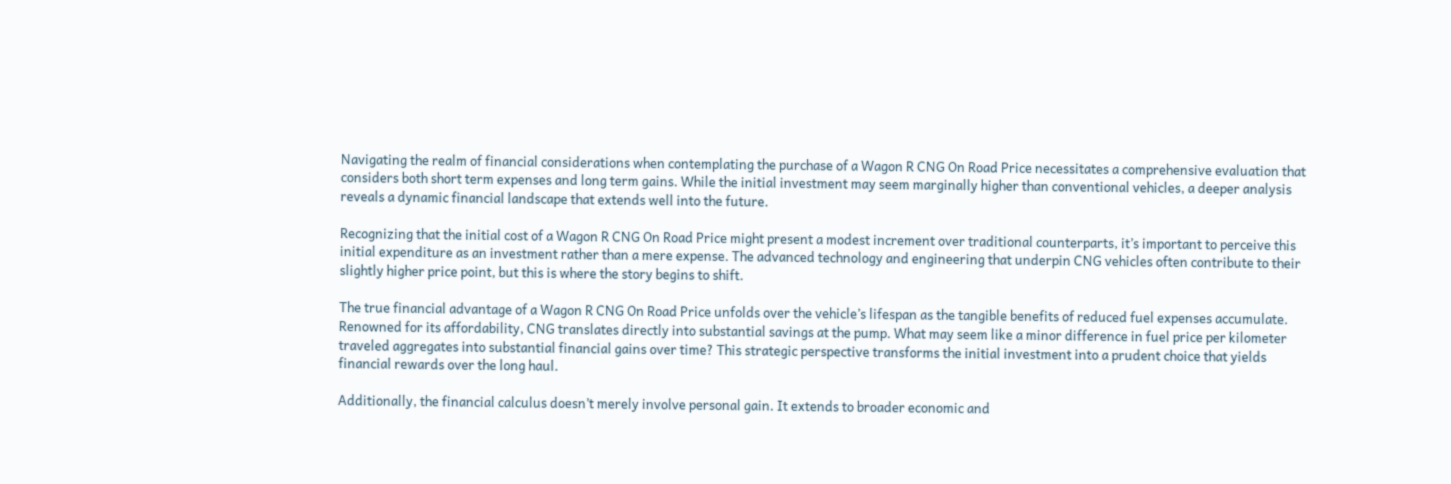Navigating the realm of financial considerations when contemplating the purchase of a Wagon R CNG On Road Price necessitates a comprehensive evaluation that considers both short term expenses and long term gains. While the initial investment may seem marginally higher than conventional vehicles, a deeper analysis reveals a dynamic financial landscape that extends well into the future.

Recognizing that the initial cost of a Wagon R CNG On Road Price might present a modest increment over traditional counterparts, it’s important to perceive this initial expenditure as an investment rather than a mere expense. The advanced technology and engineering that underpin CNG vehicles often contribute to their slightly higher price point, but this is where the story begins to shift.

The true financial advantage of a Wagon R CNG On Road Price unfolds over the vehicle’s lifespan as the tangible benefits of reduced fuel expenses accumulate. Renowned for its affordability, CNG translates directly into substantial savings at the pump. What may seem like a minor difference in fuel price per kilometer traveled aggregates into substantial financial gains over time? This strategic perspective transforms the initial investment into a prudent choice that yields financial rewards over the long haul.

Additionally, the financial calculus doesn’t merely involve personal gain. It extends to broader economic and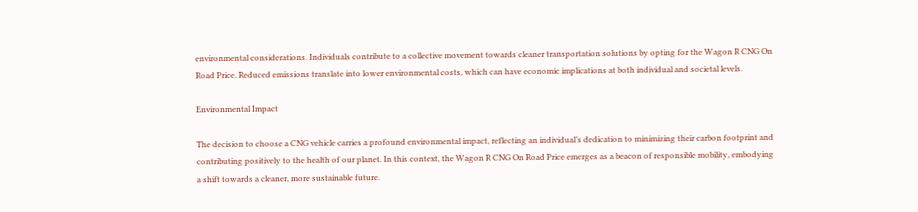environmental considerations. Individuals contribute to a collective movement towards cleaner transportation solutions by opting for the Wagon R CNG On Road Price. Reduced emissions translate into lower environmental costs, which can have economic implications at both individual and societal levels.

Environmental Impact

The decision to choose a CNG vehicle carries a profound environmental impact, reflecting an individual’s dedication to minimizing their carbon footprint and contributing positively to the health of our planet. In this context, the Wagon R CNG On Road Price emerges as a beacon of responsible mobility, embodying a shift towards a cleaner, more sustainable future.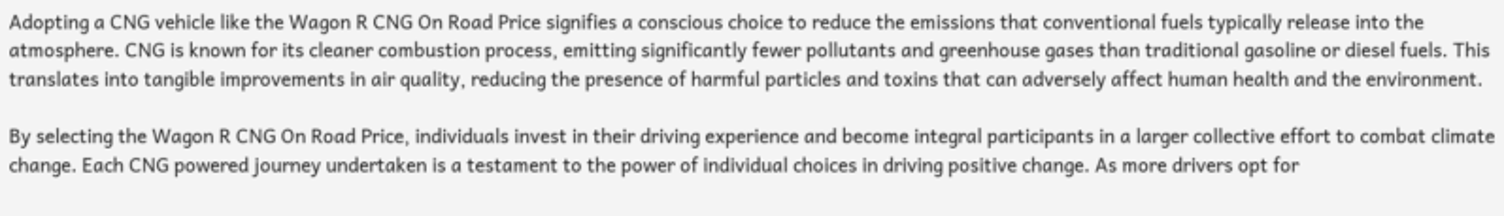Adopting a CNG vehicle like the Wagon R CNG On Road Price signifies a conscious choice to reduce the emissions that conventional fuels typically release into the atmosphere. CNG is known for its cleaner combustion process, emitting significantly fewer pollutants and greenhouse gases than traditional gasoline or diesel fuels. This translates into tangible improvements in air quality, reducing the presence of harmful particles and toxins that can adversely affect human health and the environment.

By selecting the Wagon R CNG On Road Price, individuals invest in their driving experience and become integral participants in a larger collective effort to combat climate change. Each CNG powered journey undertaken is a testament to the power of individual choices in driving positive change. As more drivers opt for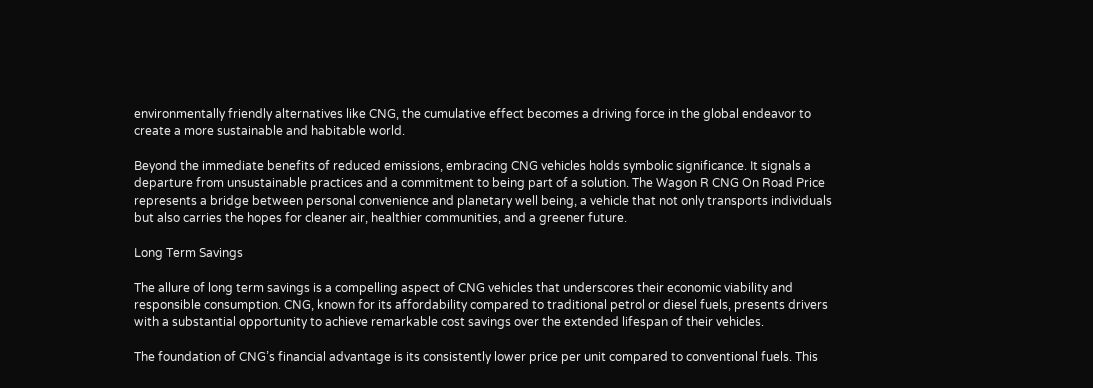environmentally friendly alternatives like CNG, the cumulative effect becomes a driving force in the global endeavor to create a more sustainable and habitable world.

Beyond the immediate benefits of reduced emissions, embracing CNG vehicles holds symbolic significance. It signals a departure from unsustainable practices and a commitment to being part of a solution. The Wagon R CNG On Road Price represents a bridge between personal convenience and planetary well being, a vehicle that not only transports individuals but also carries the hopes for cleaner air, healthier communities, and a greener future.

Long Term Savings

The allure of long term savings is a compelling aspect of CNG vehicles that underscores their economic viability and responsible consumption. CNG, known for its affordability compared to traditional petrol or diesel fuels, presents drivers with a substantial opportunity to achieve remarkable cost savings over the extended lifespan of their vehicles.

The foundation of CNG’s financial advantage is its consistently lower price per unit compared to conventional fuels. This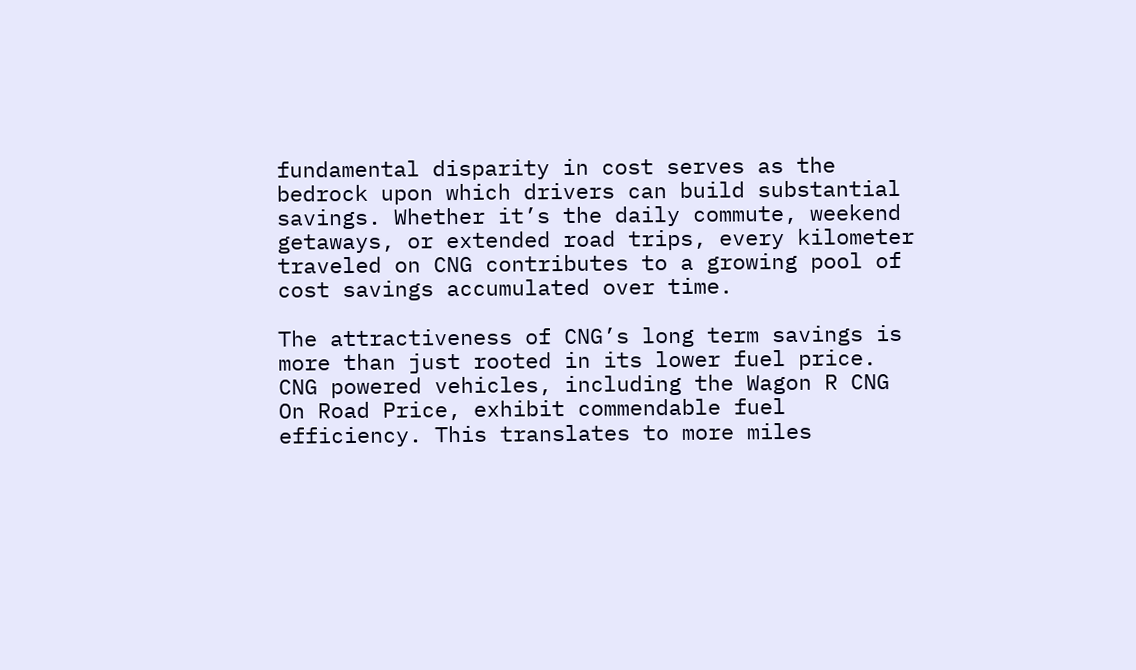fundamental disparity in cost serves as the bedrock upon which drivers can build substantial savings. Whether it’s the daily commute, weekend getaways, or extended road trips, every kilometer traveled on CNG contributes to a growing pool of cost savings accumulated over time.

The attractiveness of CNG’s long term savings is more than just rooted in its lower fuel price. CNG powered vehicles, including the Wagon R CNG On Road Price, exhibit commendable fuel efficiency. This translates to more miles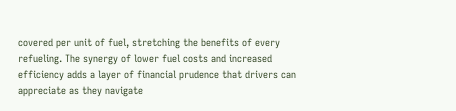covered per unit of fuel, stretching the benefits of every refueling. The synergy of lower fuel costs and increased efficiency adds a layer of financial prudence that drivers can appreciate as they navigate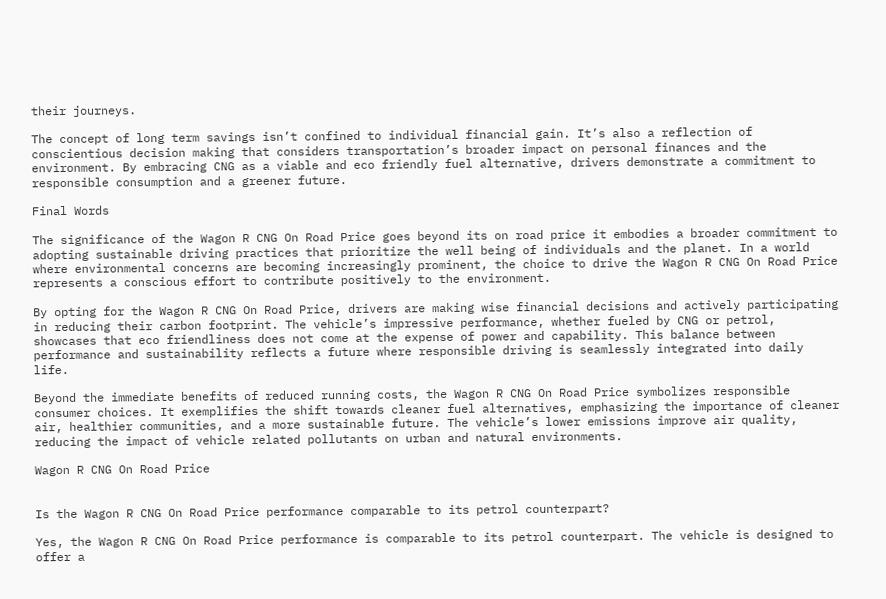their journeys.

The concept of long term savings isn’t confined to individual financial gain. It’s also a reflection of conscientious decision making that considers transportation’s broader impact on personal finances and the environment. By embracing CNG as a viable and eco friendly fuel alternative, drivers demonstrate a commitment to responsible consumption and a greener future.

Final Words

The significance of the Wagon R CNG On Road Price goes beyond its on road price it embodies a broader commitment to adopting sustainable driving practices that prioritize the well being of individuals and the planet. In a world where environmental concerns are becoming increasingly prominent, the choice to drive the Wagon R CNG On Road Price represents a conscious effort to contribute positively to the environment.

By opting for the Wagon R CNG On Road Price, drivers are making wise financial decisions and actively participating in reducing their carbon footprint. The vehicle’s impressive performance, whether fueled by CNG or petrol, showcases that eco friendliness does not come at the expense of power and capability. This balance between performance and sustainability reflects a future where responsible driving is seamlessly integrated into daily life.

Beyond the immediate benefits of reduced running costs, the Wagon R CNG On Road Price symbolizes responsible consumer choices. It exemplifies the shift towards cleaner fuel alternatives, emphasizing the importance of cleaner air, healthier communities, and a more sustainable future. The vehicle’s lower emissions improve air quality, reducing the impact of vehicle related pollutants on urban and natural environments.

Wagon R CNG On Road Price


Is the Wagon R CNG On Road Price performance comparable to its petrol counterpart?

Yes, the Wagon R CNG On Road Price performance is comparable to its petrol counterpart. The vehicle is designed to offer a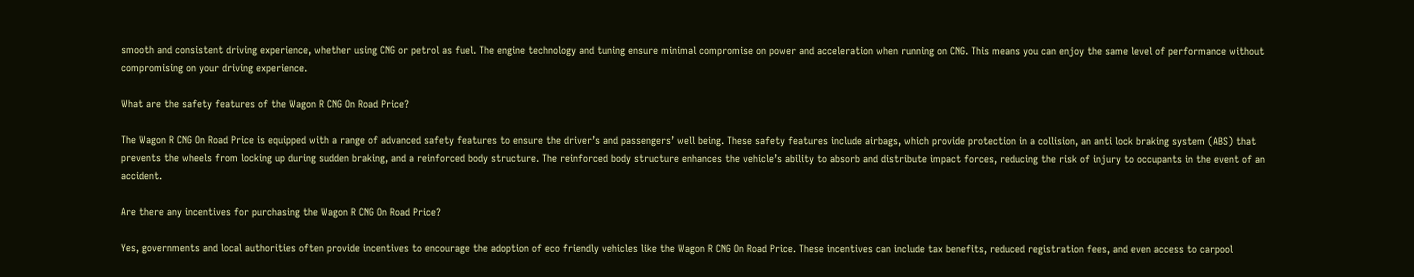smooth and consistent driving experience, whether using CNG or petrol as fuel. The engine technology and tuning ensure minimal compromise on power and acceleration when running on CNG. This means you can enjoy the same level of performance without compromising on your driving experience.

What are the safety features of the Wagon R CNG On Road Price?

The Wagon R CNG On Road Price is equipped with a range of advanced safety features to ensure the driver’s and passengers’ well being. These safety features include airbags, which provide protection in a collision, an anti lock braking system (ABS) that prevents the wheels from locking up during sudden braking, and a reinforced body structure. The reinforced body structure enhances the vehicle’s ability to absorb and distribute impact forces, reducing the risk of injury to occupants in the event of an accident.

Are there any incentives for purchasing the Wagon R CNG On Road Price?

Yes, governments and local authorities often provide incentives to encourage the adoption of eco friendly vehicles like the Wagon R CNG On Road Price. These incentives can include tax benefits, reduced registration fees, and even access to carpool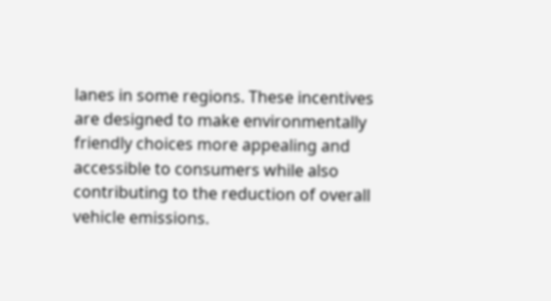lanes in some regions. These incentives are designed to make environmentally friendly choices more appealing and accessible to consumers while also contributing to the reduction of overall vehicle emissions.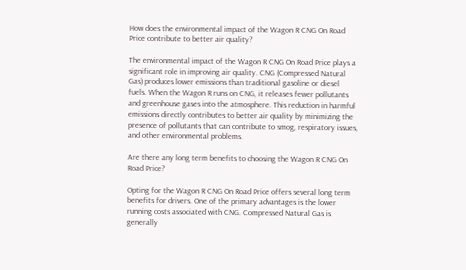How does the environmental impact of the Wagon R CNG On Road Price contribute to better air quality?

The environmental impact of the Wagon R CNG On Road Price plays a significant role in improving air quality. CNG (Compressed Natural Gas) produces lower emissions than traditional gasoline or diesel fuels. When the Wagon R runs on CNG, it releases fewer pollutants and greenhouse gases into the atmosphere. This reduction in harmful emissions directly contributes to better air quality by minimizing the presence of pollutants that can contribute to smog, respiratory issues, and other environmental problems.

Are there any long term benefits to choosing the Wagon R CNG On Road Price?

Opting for the Wagon R CNG On Road Price offers several long term benefits for drivers. One of the primary advantages is the lower running costs associated with CNG. Compressed Natural Gas is generally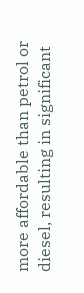more affordable than petrol or diesel, resulting in significant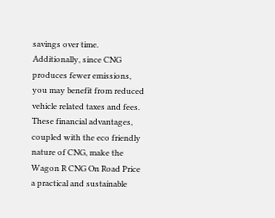savings over time. Additionally, since CNG produces fewer emissions, you may benefit from reduced vehicle related taxes and fees. These financial advantages, coupled with the eco friendly nature of CNG, make the Wagon R CNG On Road Price a practical and sustainable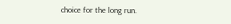choice for the long run.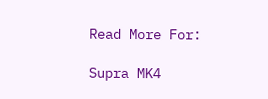Read More For:

Supra MK4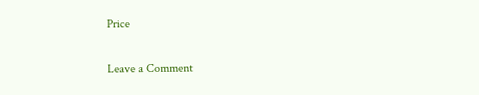Price

Leave a Comment